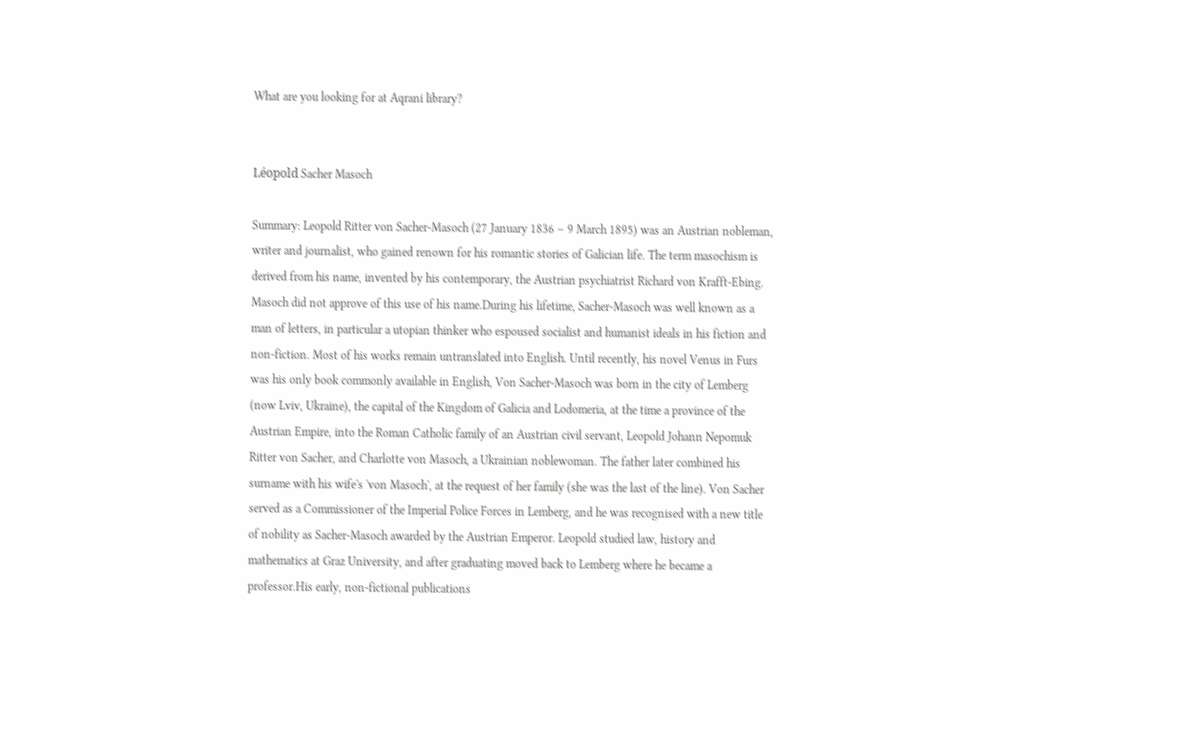What are you looking for at Aqrani library?


Léopold Sacher Masoch

Summary: Leopold Ritter von Sacher-Masoch (27 January 1836 – 9 March 1895) was an Austrian nobleman, writer and journalist, who gained renown for his romantic stories of Galician life. The term masochism is derived from his name, invented by his contemporary, the Austrian psychiatrist Richard von Krafft-Ebing. Masoch did not approve of this use of his name.During his lifetime, Sacher-Masoch was well known as a man of letters, in particular a utopian thinker who espoused socialist and humanist ideals in his fiction and non-fiction. Most of his works remain untranslated into English. Until recently, his novel Venus in Furs was his only book commonly available in English, Von Sacher-Masoch was born in the city of Lemberg (now Lviv, Ukraine), the capital of the Kingdom of Galicia and Lodomeria, at the time a province of the Austrian Empire, into the Roman Catholic family of an Austrian civil servant, Leopold Johann Nepomuk Ritter von Sacher, and Charlotte von Masoch, a Ukrainian noblewoman. The father later combined his surname with his wife's 'von Masoch', at the request of her family (she was the last of the line). Von Sacher served as a Commissioner of the Imperial Police Forces in Lemberg, and he was recognised with a new title of nobility as Sacher-Masoch awarded by the Austrian Emperor. Leopold studied law, history and mathematics at Graz University, and after graduating moved back to Lemberg where he became a professor.His early, non-fictional publications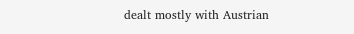dealt mostly with Austrian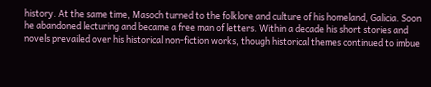history. At the same time, Masoch turned to the folklore and culture of his homeland, Galicia. Soon he abandoned lecturing and became a free man of letters. Within a decade his short stories and novels prevailed over his historical non-fiction works, though historical themes continued to imbue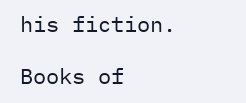his fiction.

Books of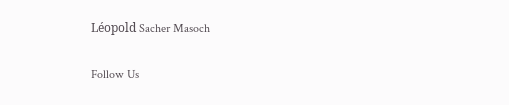Léopold Sacher Masoch

Follow Us